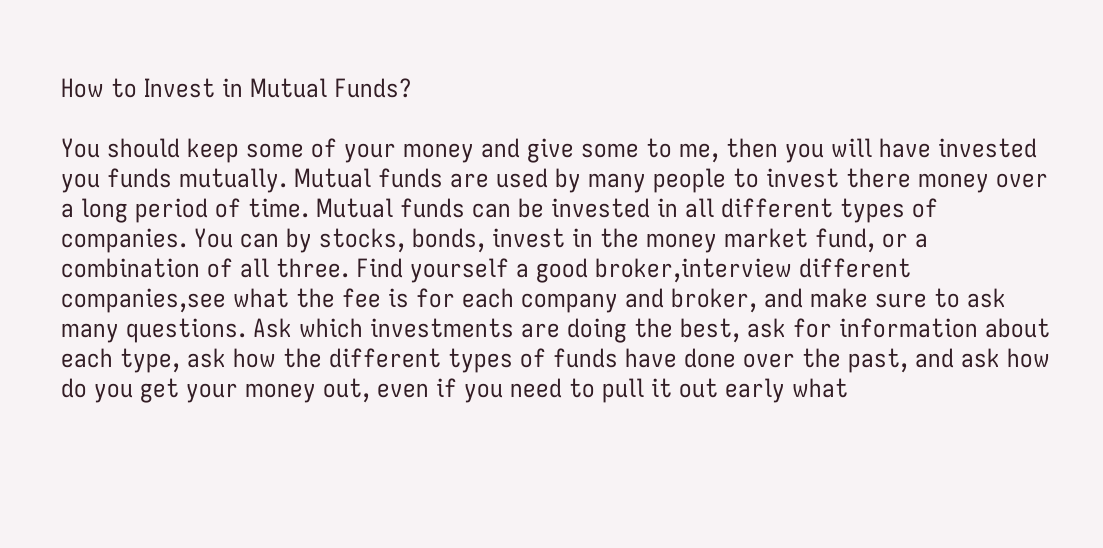How to Invest in Mutual Funds?

You should keep some of your money and give some to me, then you will have invested you funds mutually. Mutual funds are used by many people to invest there money over a long period of time. Mutual funds can be invested in all different types of companies. You can by stocks, bonds, invest in the money market fund, or a combination of all three. Find yourself a good broker,interview different companies,see what the fee is for each company and broker, and make sure to ask many questions. Ask which investments are doing the best, ask for information about each type, ask how the different types of funds have done over the past, and ask how do you get your money out, even if you need to pull it out early what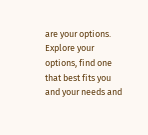are your options. Explore your options, find one that best fits you and your needs and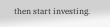then start investing.